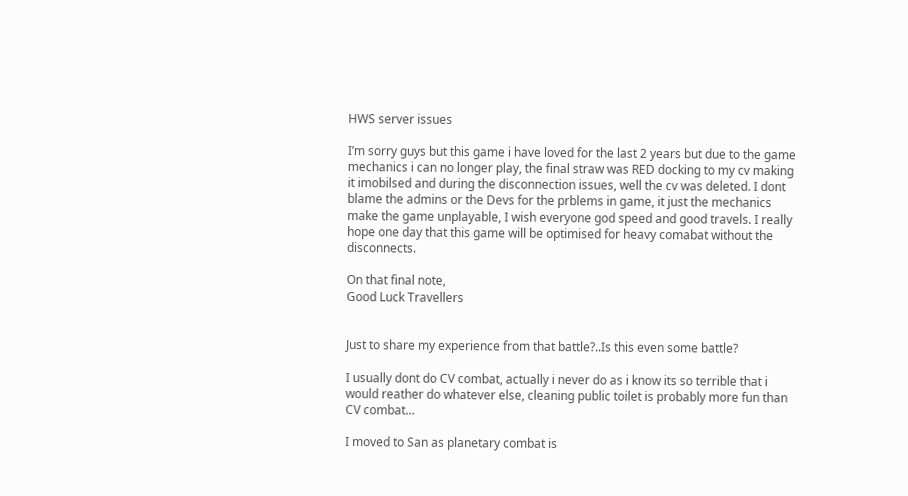HWS server issues

I’m sorry guys but this game i have loved for the last 2 years but due to the game mechanics i can no longer play, the final straw was RED docking to my cv making it imobilsed and during the disconnection issues, well the cv was deleted. I dont blame the admins or the Devs for the prblems in game, it just the mechanics make the game unplayable, I wish everyone god speed and good travels. I really hope one day that this game will be optimised for heavy comabat without the disconnects.

On that final note,
Good Luck Travellers


Just to share my experience from that battle?..Is this even some battle?

I usually dont do CV combat, actually i never do as i know its so terrible that i would reather do whatever else, cleaning public toilet is probably more fun than CV combat…

I moved to San as planetary combat is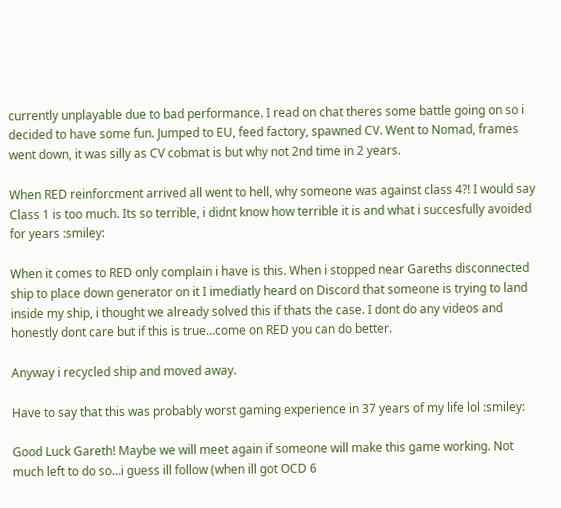currently unplayable due to bad performance. I read on chat theres some battle going on so i decided to have some fun. Jumped to EU, feed factory, spawned CV. Went to Nomad, frames went down, it was silly as CV cobmat is but why not 2nd time in 2 years.

When RED reinforcment arrived all went to hell, why someone was against class 4?! I would say Class 1 is too much. Its so terrible, i didnt know how terrible it is and what i succesfully avoided for years :smiley:

When it comes to RED only complain i have is this. When i stopped near Gareths disconnected ship to place down generator on it I imediatly heard on Discord that someone is trying to land inside my ship, i thought we already solved this if thats the case. I dont do any videos and honestly dont care but if this is true…come on RED you can do better.

Anyway i recycled ship and moved away.

Have to say that this was probably worst gaming experience in 37 years of my life lol :smiley:

Good Luck Gareth! Maybe we will meet again if someone will make this game working. Not much left to do so…i guess ill follow (when ill got OCD 6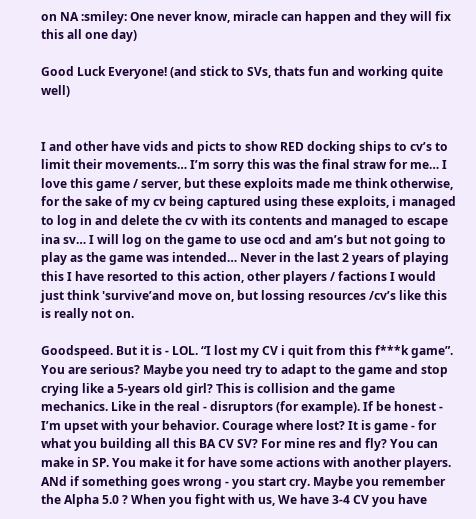on NA :smiley: One never know, miracle can happen and they will fix this all one day)

Good Luck Everyone! (and stick to SVs, thats fun and working quite well)


I and other have vids and picts to show RED docking ships to cv’s to limit their movements… I’m sorry this was the final straw for me… I love this game / server, but these exploits made me think otherwise, for the sake of my cv being captured using these exploits, i managed to log in and delete the cv with its contents and managed to escape ina sv… I will log on the game to use ocd and am’s but not going to play as the game was intended… Never in the last 2 years of playing this I have resorted to this action, other players / factions I would just think 'survive’and move on, but lossing resources /cv’s like this is really not on.

Goodspeed. But it is - LOL. “I lost my CV i quit from this f***k game”. You are serious? Maybe you need try to adapt to the game and stop crying like a 5-years old girl? This is collision and the game mechanics. Like in the real - disruptors (for example). If be honest - I’m upset with your behavior. Courage where lost? It is game - for what you building all this BA CV SV? For mine res and fly? You can make in SP. You make it for have some actions with another players. ANd if something goes wrong - you start cry. Maybe you remember the Alpha 5.0 ? When you fight with us, We have 3-4 CV you have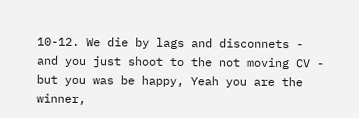10-12. We die by lags and disconnets - and you just shoot to the not moving CV - but you was be happy, Yeah you are the winner,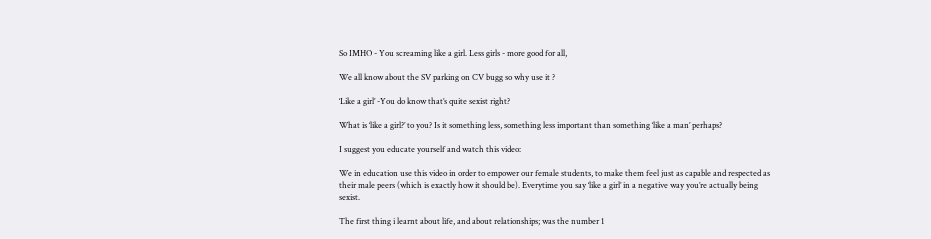So IMHO - You screaming like a girl. Less girls - more good for all,

We all know about the SV parking on CV bugg so why use it ?

‘Like a girl’ -You do know that’s quite sexist right?

What is ‘like a girl?’ to you? Is it something less, something less important than something ‘like a man’ perhaps?

I suggest you educate yourself and watch this video:

We in education use this video in order to empower our female students, to make them feel just as capable and respected as their male peers (which is exactly how it should be). Everytime you say ‘like a girl’ in a negative way you’re actually being sexist.

The first thing i learnt about life, and about relationships; was the number 1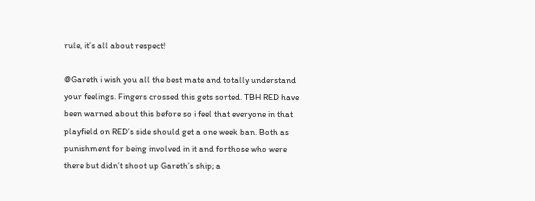rule, it’s all about respect!

@Gareth i wish you all the best mate and totally understand your feelings. Fingers crossed this gets sorted. TBH RED have been warned about this before so i feel that everyone in that playfield on RED’s side should get a one week ban. Both as punishment for being involved in it and forthose who were there but didn’t shoot up Gareth’s ship; a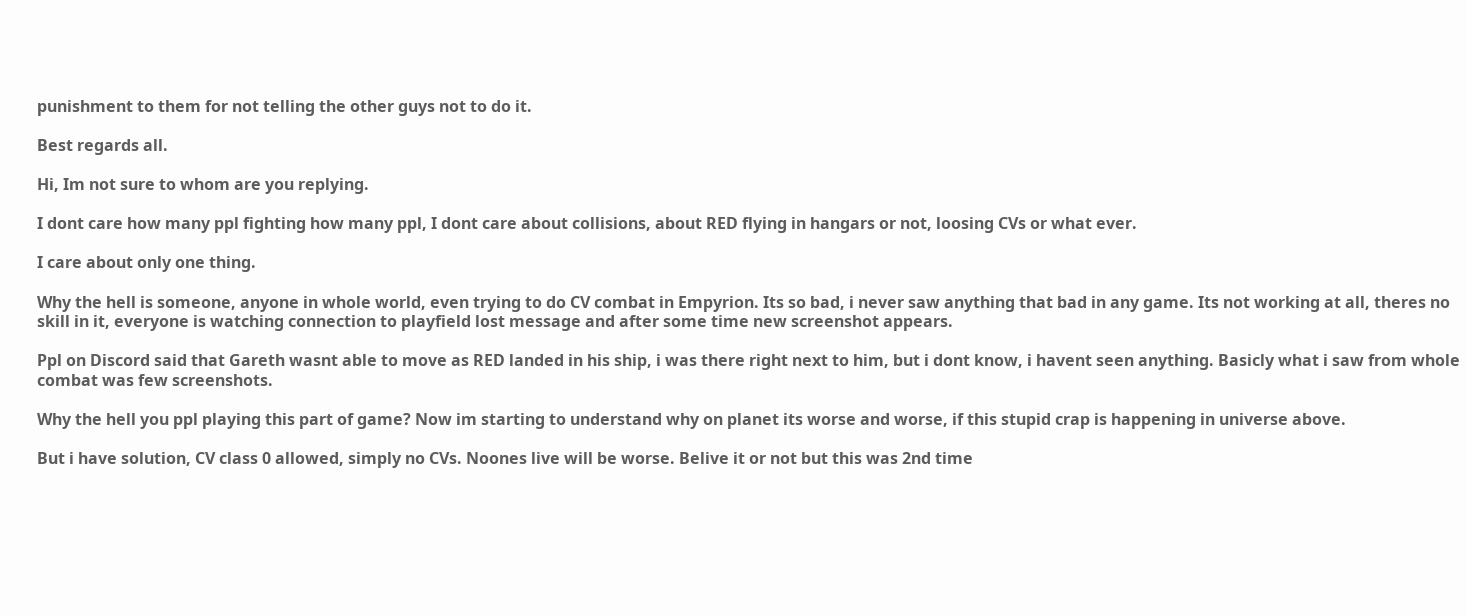punishment to them for not telling the other guys not to do it.

Best regards all.

Hi, Im not sure to whom are you replying.

I dont care how many ppl fighting how many ppl, I dont care about collisions, about RED flying in hangars or not, loosing CVs or what ever.

I care about only one thing.

Why the hell is someone, anyone in whole world, even trying to do CV combat in Empyrion. Its so bad, i never saw anything that bad in any game. Its not working at all, theres no skill in it, everyone is watching connection to playfield lost message and after some time new screenshot appears.

Ppl on Discord said that Gareth wasnt able to move as RED landed in his ship, i was there right next to him, but i dont know, i havent seen anything. Basicly what i saw from whole combat was few screenshots.

Why the hell you ppl playing this part of game? Now im starting to understand why on planet its worse and worse, if this stupid crap is happening in universe above.

But i have solution, CV class 0 allowed, simply no CVs. Noones live will be worse. Belive it or not but this was 2nd time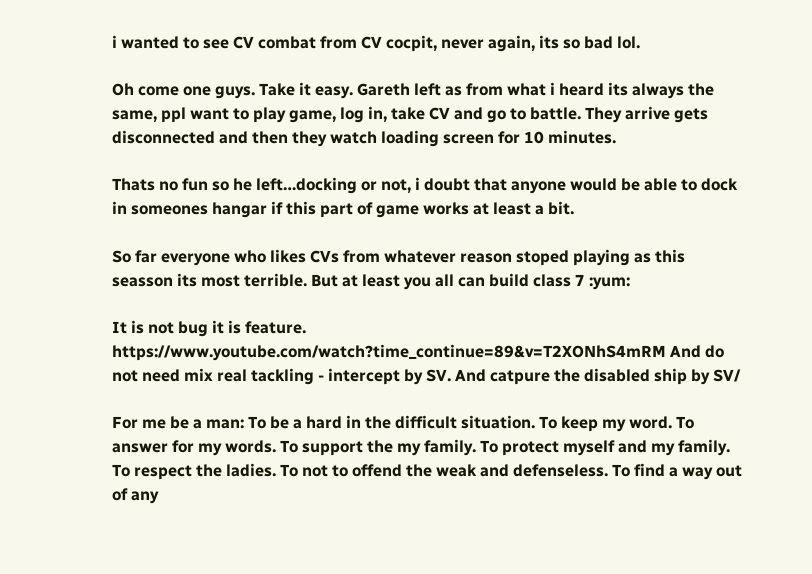i wanted to see CV combat from CV cocpit, never again, its so bad lol.

Oh come one guys. Take it easy. Gareth left as from what i heard its always the same, ppl want to play game, log in, take CV and go to battle. They arrive gets disconnected and then they watch loading screen for 10 minutes.

Thats no fun so he left…docking or not, i doubt that anyone would be able to dock in someones hangar if this part of game works at least a bit.

So far everyone who likes CVs from whatever reason stoped playing as this seasson its most terrible. But at least you all can build class 7 :yum:

It is not bug it is feature. https://www.youtube.com/watch?time_continue=89&v=T2XONhS4mRM And do not need mix real tackling - intercept by SV. And catpure the disabled ship by SV/

For me be a man: To be a hard in the difficult situation. To keep my word. To answer for my words. To support the my family. To protect myself and my family. To respect the ladies. To not to offend the weak and defenseless. To find a way out of any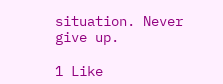situation. Never give up.

1 Like